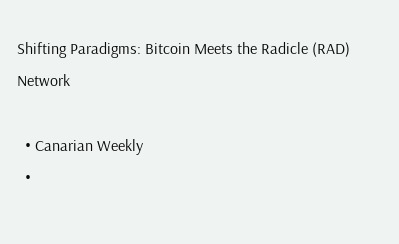Shifting Paradigms: Bitcoin Meets the Radicle (RAD) Network

  • Canarian Weekly
  •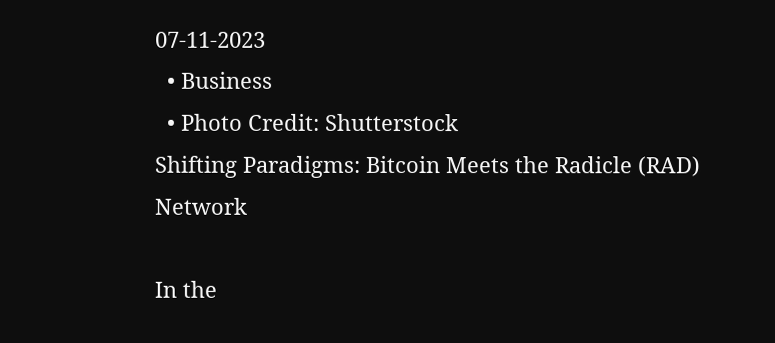07-11-2023
  • Business
  • Photo Credit: Shutterstock
Shifting Paradigms: Bitcoin Meets the Radicle (RAD) Network

In the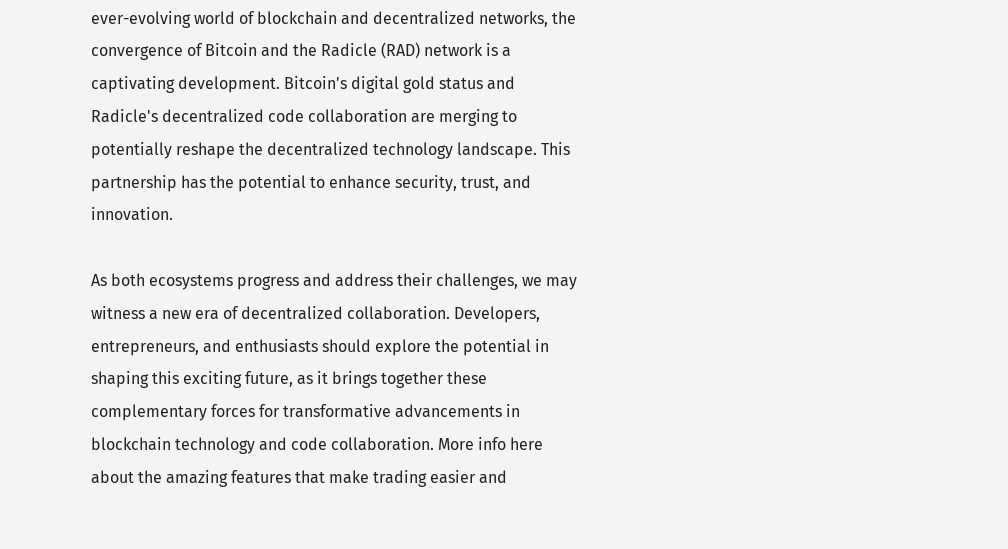ever-evolving world of blockchain and decentralized networks, the convergence of Bitcoin and the Radicle (RAD) network is a captivating development. Bitcoin's digital gold status and Radicle's decentralized code collaboration are merging to potentially reshape the decentralized technology landscape. This partnership has the potential to enhance security, trust, and innovation.

As both ecosystems progress and address their challenges, we may witness a new era of decentralized collaboration. Developers, entrepreneurs, and enthusiasts should explore the potential in shaping this exciting future, as it brings together these complementary forces for transformative advancements in blockchain technology and code collaboration. More info here about the amazing features that make trading easier and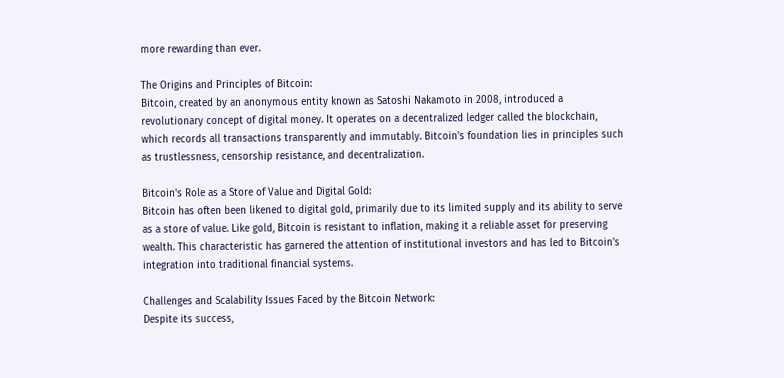more rewarding than ever.

The Origins and Principles of Bitcoin:
Bitcoin, created by an anonymous entity known as Satoshi Nakamoto in 2008, introduced a revolutionary concept of digital money. It operates on a decentralized ledger called the blockchain, which records all transactions transparently and immutably. Bitcoin's foundation lies in principles such as trustlessness, censorship resistance, and decentralization.

Bitcoin's Role as a Store of Value and Digital Gold:
Bitcoin has often been likened to digital gold, primarily due to its limited supply and its ability to serve as a store of value. Like gold, Bitcoin is resistant to inflation, making it a reliable asset for preserving wealth. This characteristic has garnered the attention of institutional investors and has led to Bitcoin's integration into traditional financial systems.

Challenges and Scalability Issues Faced by the Bitcoin Network:
Despite its success,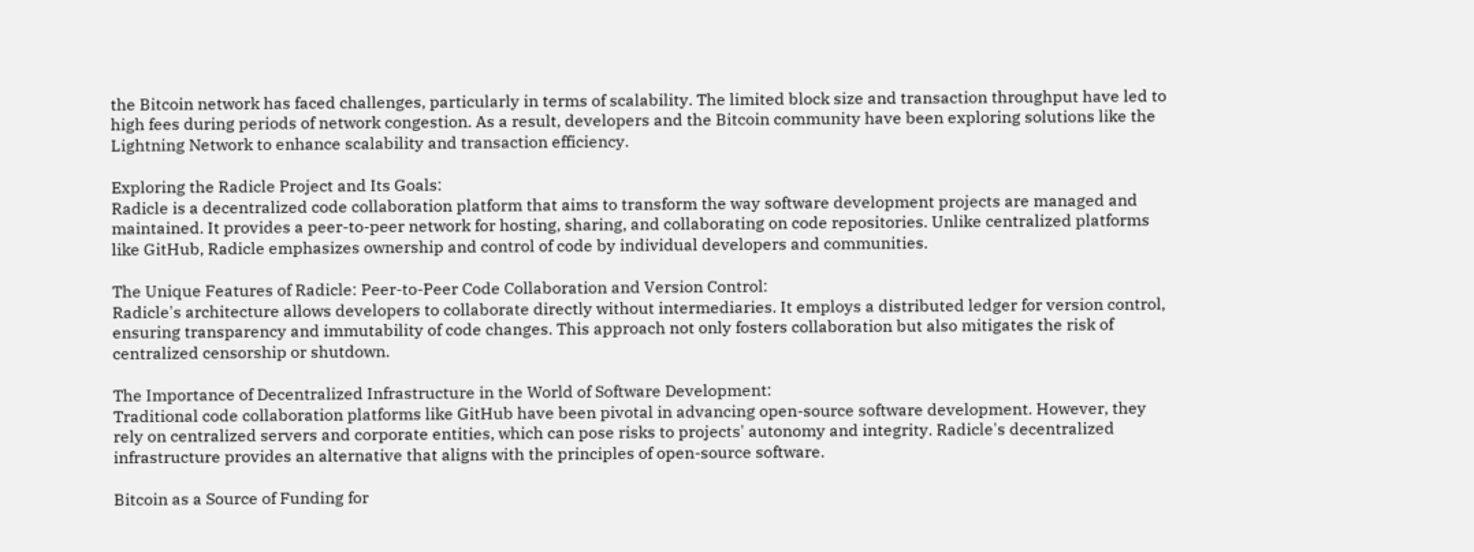the Bitcoin network has faced challenges, particularly in terms of scalability. The limited block size and transaction throughput have led to high fees during periods of network congestion. As a result, developers and the Bitcoin community have been exploring solutions like the Lightning Network to enhance scalability and transaction efficiency.

Exploring the Radicle Project and Its Goals:
Radicle is a decentralized code collaboration platform that aims to transform the way software development projects are managed and maintained. It provides a peer-to-peer network for hosting, sharing, and collaborating on code repositories. Unlike centralized platforms like GitHub, Radicle emphasizes ownership and control of code by individual developers and communities.

The Unique Features of Radicle: Peer-to-Peer Code Collaboration and Version Control:
Radicle's architecture allows developers to collaborate directly without intermediaries. It employs a distributed ledger for version control, ensuring transparency and immutability of code changes. This approach not only fosters collaboration but also mitigates the risk of centralized censorship or shutdown.

The Importance of Decentralized Infrastructure in the World of Software Development:
Traditional code collaboration platforms like GitHub have been pivotal in advancing open-source software development. However, they rely on centralized servers and corporate entities, which can pose risks to projects' autonomy and integrity. Radicle's decentralized infrastructure provides an alternative that aligns with the principles of open-source software.

Bitcoin as a Source of Funding for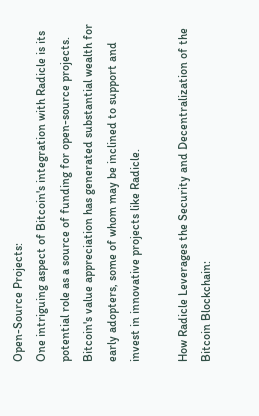Open-Source Projects:
One intriguing aspect of Bitcoin's integration with Radicle is its potential role as a source of funding for open-source projects. Bitcoin's value appreciation has generated substantial wealth for early adopters, some of whom may be inclined to support and invest in innovative projects like Radicle.

How Radicle Leverages the Security and Decentralization of the Bitcoin Blockchain: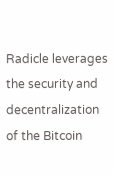Radicle leverages the security and decentralization of the Bitcoin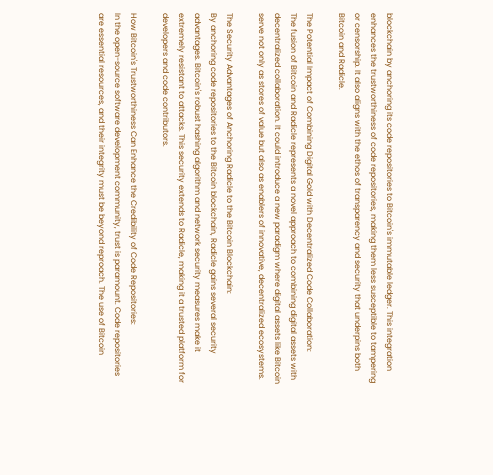blockchain by anchoring its code repositories to Bitcoin's immutable ledger. This integration enhances the trustworthiness of code repositories, making them less susceptible to tampering or censorship. It also aligns with the ethos of transparency and security that underpins both Bitcoin and Radicle.

The Potential Impact of Combining Digital Gold with Decentralized Code Collaboration:
The fusion of Bitcoin and Radicle represents a novel approach to combining digital assets with decentralized collaboration. It could introduce a new paradigm where digital assets like Bitcoin serve not only as stores of value but also as enablers of innovative, decentralized ecosystems.

The Security Advantages of Anchoring Radicle to the Bitcoin Blockchain:
By anchoring code repositories to the Bitcoin blockchain, Radicle gains several security advantages. Bitcoin's robust hashing algorithm and network security measures make it extremely resistant to attacks. This security extends to Radicle, making it a trusted platform for developers and code contributors.

How Bitcoin's Trustworthiness Can Enhance the Credibility of Code Repositories:
In the open-source software development community, trust is paramount. Code repositories are essential resources, and their integrity must be beyond reproach. The use of Bitcoin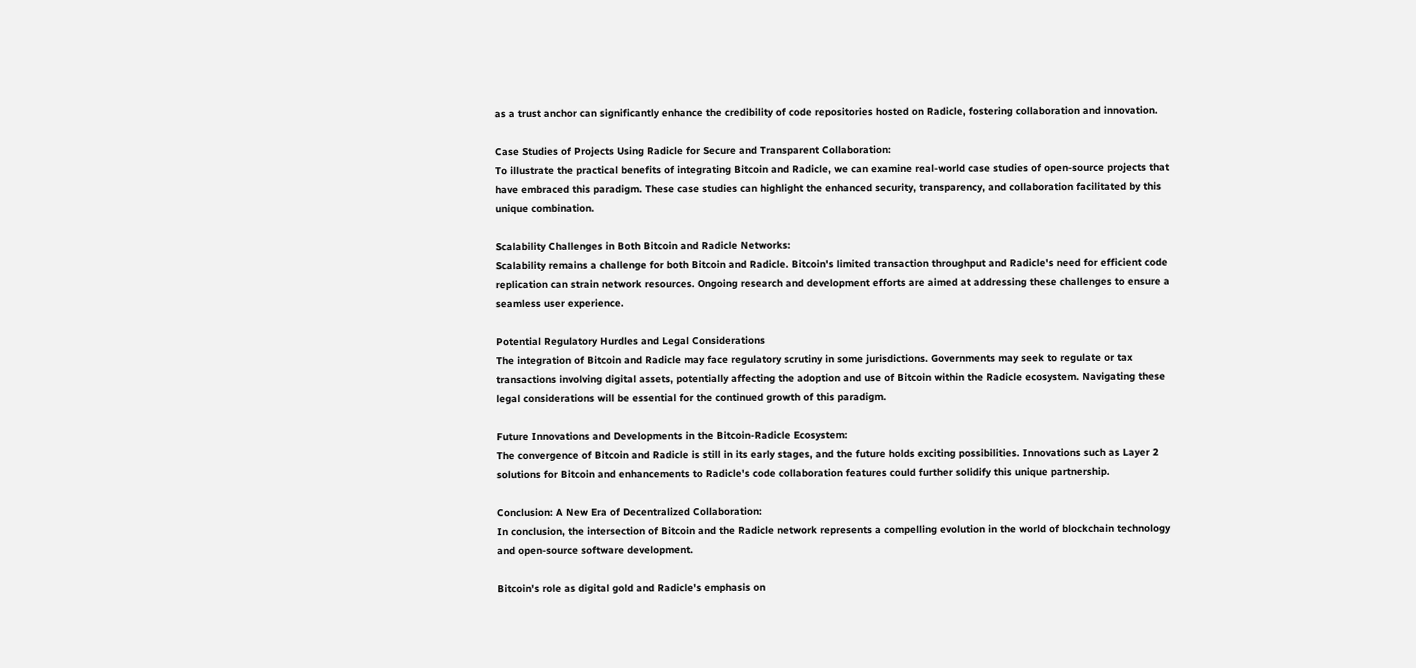as a trust anchor can significantly enhance the credibility of code repositories hosted on Radicle, fostering collaboration and innovation.

Case Studies of Projects Using Radicle for Secure and Transparent Collaboration:
To illustrate the practical benefits of integrating Bitcoin and Radicle, we can examine real-world case studies of open-source projects that have embraced this paradigm. These case studies can highlight the enhanced security, transparency, and collaboration facilitated by this unique combination.

Scalability Challenges in Both Bitcoin and Radicle Networks:
Scalability remains a challenge for both Bitcoin and Radicle. Bitcoin's limited transaction throughput and Radicle's need for efficient code replication can strain network resources. Ongoing research and development efforts are aimed at addressing these challenges to ensure a seamless user experience.

Potential Regulatory Hurdles and Legal Considerations
The integration of Bitcoin and Radicle may face regulatory scrutiny in some jurisdictions. Governments may seek to regulate or tax transactions involving digital assets, potentially affecting the adoption and use of Bitcoin within the Radicle ecosystem. Navigating these legal considerations will be essential for the continued growth of this paradigm.

Future Innovations and Developments in the Bitcoin-Radicle Ecosystem:
The convergence of Bitcoin and Radicle is still in its early stages, and the future holds exciting possibilities. Innovations such as Layer 2 solutions for Bitcoin and enhancements to Radicle's code collaboration features could further solidify this unique partnership.

Conclusion: A New Era of Decentralized Collaboration:
In conclusion, the intersection of Bitcoin and the Radicle network represents a compelling evolution in the world of blockchain technology and open-source software development.

Bitcoin's role as digital gold and Radicle's emphasis on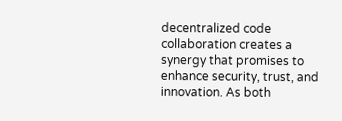decentralized code collaboration creates a synergy that promises to enhance security, trust, and innovation. As both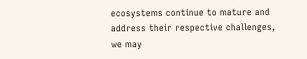ecosystems continue to mature and address their respective challenges, we may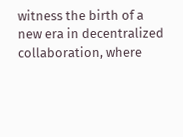witness the birth of a new era in decentralized collaboration, where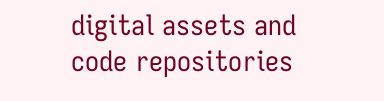digital assets and code repositories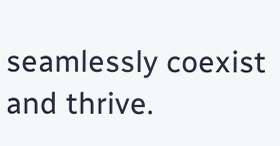seamlessly coexist and thrive.